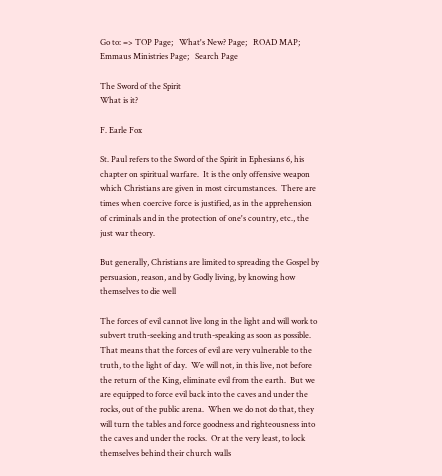Go to: => TOP Page;   What's New? Page;   ROAD MAP;   Emmaus Ministries Page;   Search Page

The Sword of the Spirit
What is it?

F. Earle Fox

St. Paul refers to the Sword of the Spirit in Ephesians 6, his chapter on spiritual warfare.  It is the only offensive weapon which Christians are given in most circumstances.  There are times when coercive force is justified, as in the apprehension of criminals and in the protection of one's country, etc., the just war theory.

But generally, Christians are limited to spreading the Gospel by persuasion, reason, and by Godly living, by knowing how themselves to die well

The forces of evil cannot live long in the light and will work to subvert truth-seeking and truth-speaking as soon as possible.  That means that the forces of evil are very vulnerable to the truth, to the light of day.  We will not, in this live, not before the return of the King, eliminate evil from the earth.  But we are equipped to force evil back into the caves and under the rocks, out of the public arena.  When we do not do that, they will turn the tables and force goodness and righteousness into the caves and under the rocks.  Or at the very least, to lock themselves behind their church walls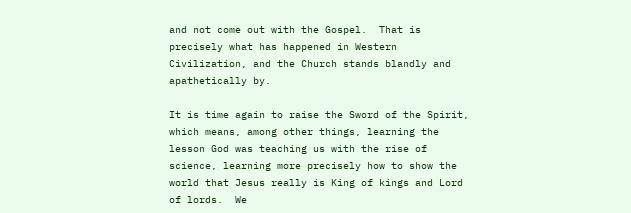and not come out with the Gospel.  That is precisely what has happened in Western Civilization, and the Church stands blandly and apathetically by.

It is time again to raise the Sword of the Spirit, which means, among other things, learning the lesson God was teaching us with the rise of science, learning more precisely how to show the world that Jesus really is King of kings and Lord of lords.  We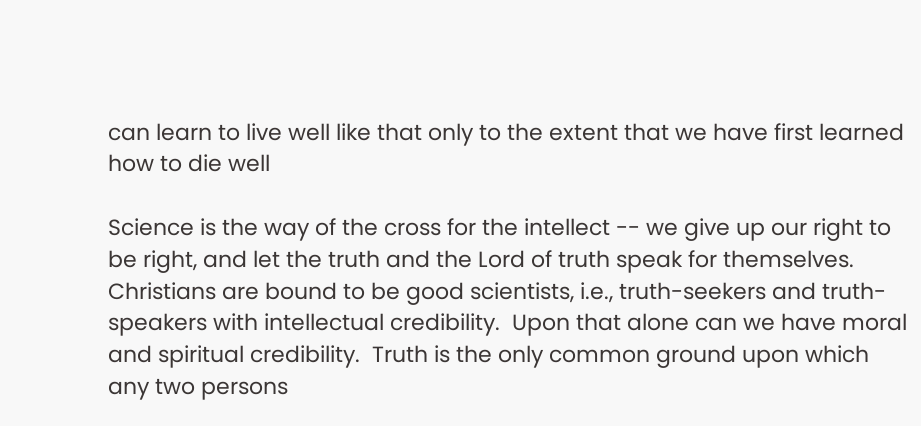can learn to live well like that only to the extent that we have first learned how to die well

Science is the way of the cross for the intellect -- we give up our right to be right, and let the truth and the Lord of truth speak for themselves.  Christians are bound to be good scientists, i.e., truth-seekers and truth-speakers with intellectual credibility.  Upon that alone can we have moral and spiritual credibility.  Truth is the only common ground upon which any two persons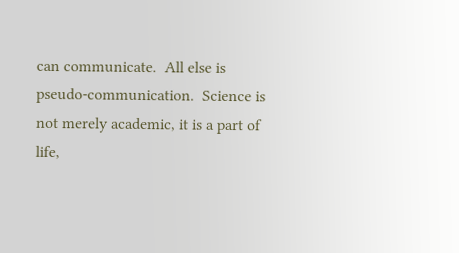can communicate.  All else is pseudo-communication.  Science is not merely academic, it is a part of life,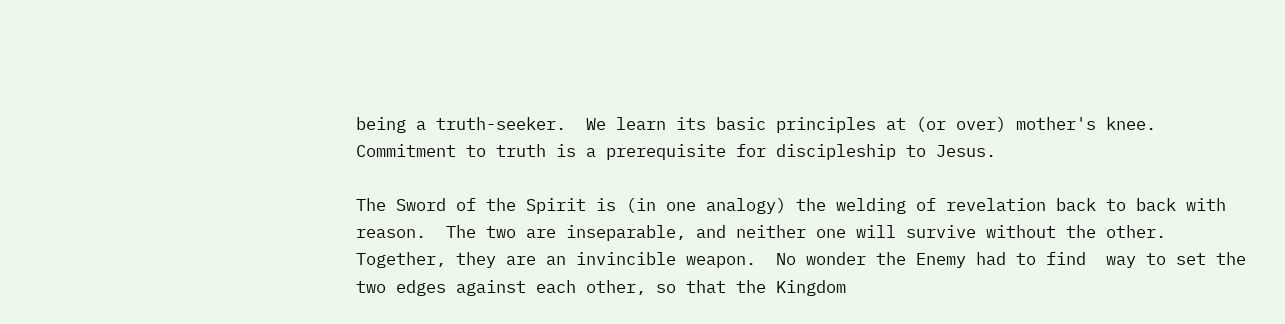being a truth-seeker.  We learn its basic principles at (or over) mother's knee.  Commitment to truth is a prerequisite for discipleship to Jesus.

The Sword of the Spirit is (in one analogy) the welding of revelation back to back with reason.  The two are inseparable, and neither one will survive without the other.  Together, they are an invincible weapon.  No wonder the Enemy had to find  way to set the two edges against each other, so that the Kingdom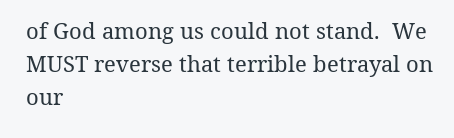of God among us could not stand.  We MUST reverse that terrible betrayal on our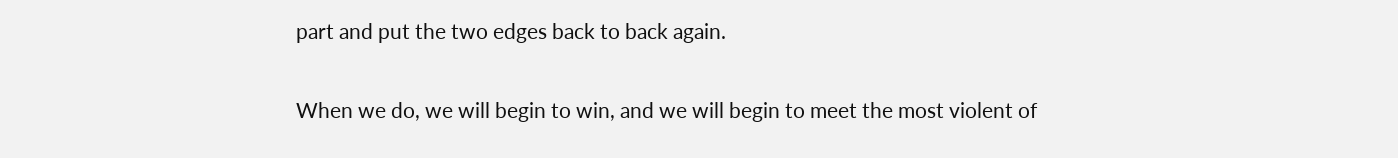part and put the two edges back to back again.

When we do, we will begin to win, and we will begin to meet the most violent of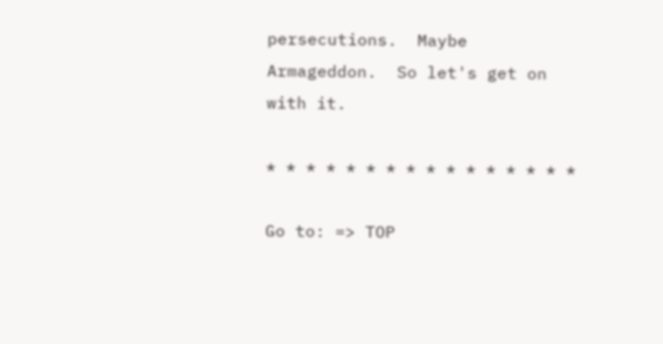persecutions.  Maybe Armageddon.  So let's get on with it.

* * * * * * * * * * * * * * * *

Go to: => TOP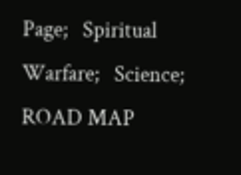Page;   Spiritual Warfare;   Science;   ROAD MAP